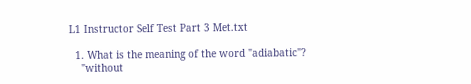L1 Instructor Self Test Part 3 Met.txt

  1. What is the meaning of the word "adiabatic"?
    "without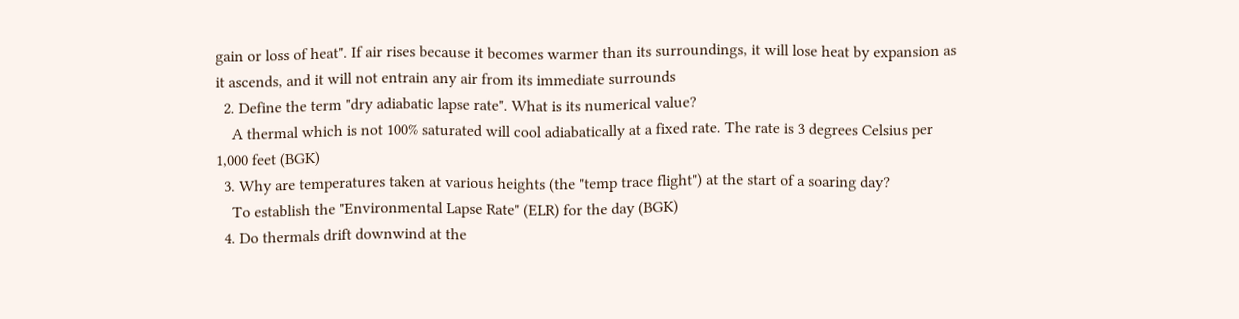gain or loss of heat". If air rises because it becomes warmer than its surroundings, it will lose heat by expansion as it ascends, and it will not entrain any air from its immediate surrounds
  2. Define the term "dry adiabatic lapse rate". What is its numerical value?
    A thermal which is not 100% saturated will cool adiabatically at a fixed rate. The rate is 3 degrees Celsius per 1,000 feet (BGK)
  3. Why are temperatures taken at various heights (the "temp trace flight") at the start of a soaring day?
    To establish the "Environmental Lapse Rate" (ELR) for the day (BGK)
  4. Do thermals drift downwind at the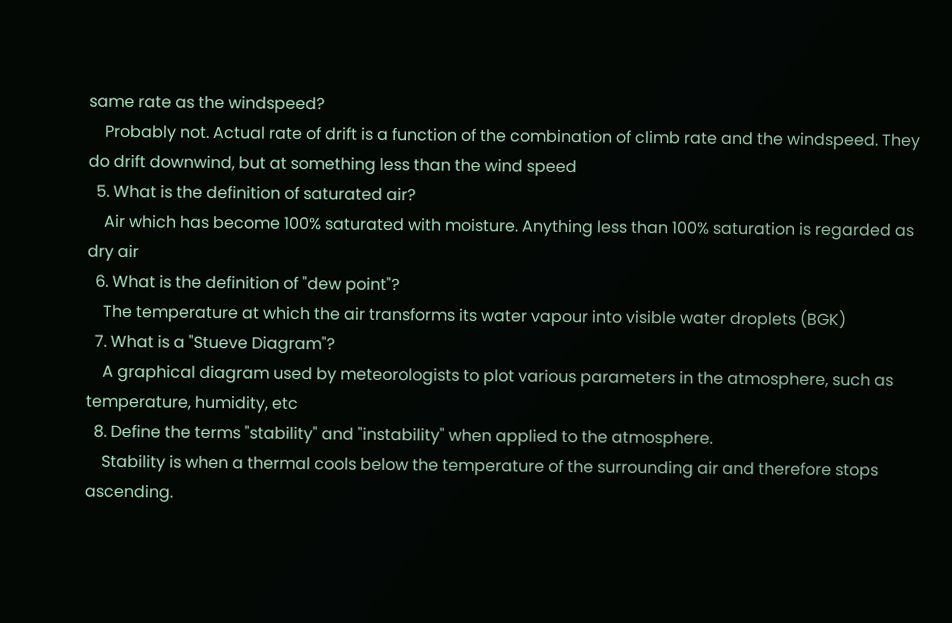same rate as the windspeed?
    Probably not. Actual rate of drift is a function of the combination of climb rate and the windspeed. They do drift downwind, but at something less than the wind speed
  5. What is the definition of saturated air?
    Air which has become 100% saturated with moisture. Anything less than 100% saturation is regarded as dry air
  6. What is the definition of "dew point"?
    The temperature at which the air transforms its water vapour into visible water droplets (BGK)
  7. What is a "Stueve Diagram"?
    A graphical diagram used by meteorologists to plot various parameters in the atmosphere, such as temperature, humidity, etc
  8. Define the terms "stability" and "instability" when applied to the atmosphere.
    Stability is when a thermal cools below the temperature of the surrounding air and therefore stops ascending.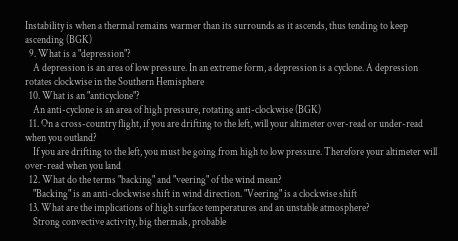Instability is when a thermal remains warmer than its surrounds as it ascends, thus tending to keep ascending (BGK)
  9. What is a "depression"?
    A depression is an area of low pressure. In an extreme form, a depression is a cyclone. A depression rotates clockwise in the Southern Hemisphere
  10. What is an "anticyclone"?
    An anti-cyclone is an area of high pressure, rotating anti-clockwise (BGK)
  11. On a cross-country flight, if you are drifting to the left, will your altimeter over-read or under-read when you outland?
    If you are drifting to the left, you must be going from high to low pressure. Therefore your altimeter will over-read when you land
  12. What do the terms "backing" and "veering" of the wind mean?
    "Backing" is an anti-clockwise shift in wind direction. "Veering" is a clockwise shift
  13. What are the implications of high surface temperatures and an unstable atmosphere?
    Strong convective activity, big thermals, probable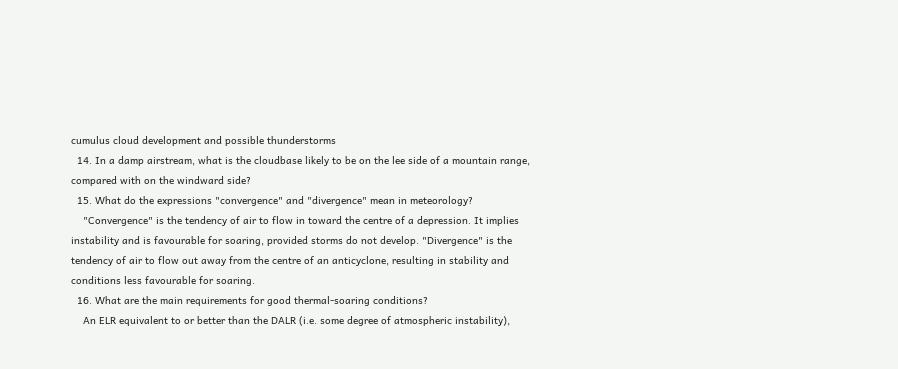cumulus cloud development and possible thunderstorms
  14. In a damp airstream, what is the cloudbase likely to be on the lee side of a mountain range, compared with on the windward side?
  15. What do the expressions "convergence" and "divergence" mean in meteorology?
    "Convergence" is the tendency of air to flow in toward the centre of a depression. It implies instability and is favourable for soaring, provided storms do not develop. "Divergence" is the tendency of air to flow out away from the centre of an anticyclone, resulting in stability and conditions less favourable for soaring.
  16. What are the main requirements for good thermal-soaring conditions?
    An ELR equivalent to or better than the DALR (i.e. some degree of atmospheric instability),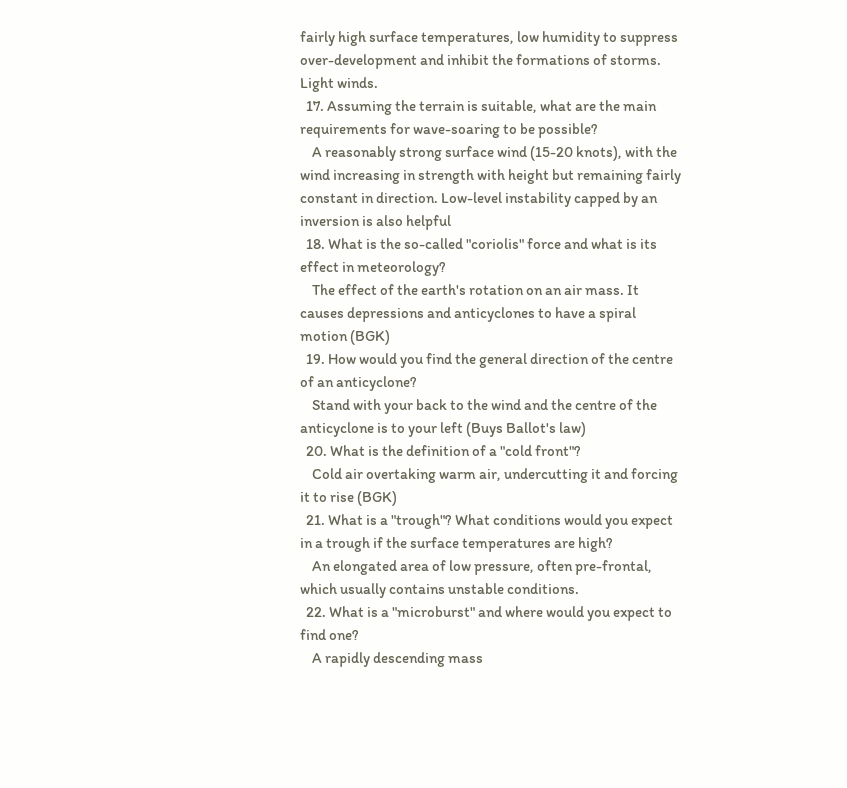fairly high surface temperatures, low humidity to suppress over-development and inhibit the formations of storms. Light winds.
  17. Assuming the terrain is suitable, what are the main requirements for wave-soaring to be possible?
    A reasonably strong surface wind (15-20 knots), with the wind increasing in strength with height but remaining fairly constant in direction. Low-level instability capped by an inversion is also helpful
  18. What is the so-called "coriolis" force and what is its effect in meteorology?
    The effect of the earth's rotation on an air mass. It causes depressions and anticyclones to have a spiral motion (BGK)
  19. How would you find the general direction of the centre of an anticyclone?
    Stand with your back to the wind and the centre of the anticyclone is to your left (Buys Ballot's law)
  20. What is the definition of a "cold front"?
    Cold air overtaking warm air, undercutting it and forcing it to rise (BGK)
  21. What is a "trough"? What conditions would you expect in a trough if the surface temperatures are high?
    An elongated area of low pressure, often pre-frontal, which usually contains unstable conditions.
  22. What is a "microburst" and where would you expect to find one?
    A rapidly descending mass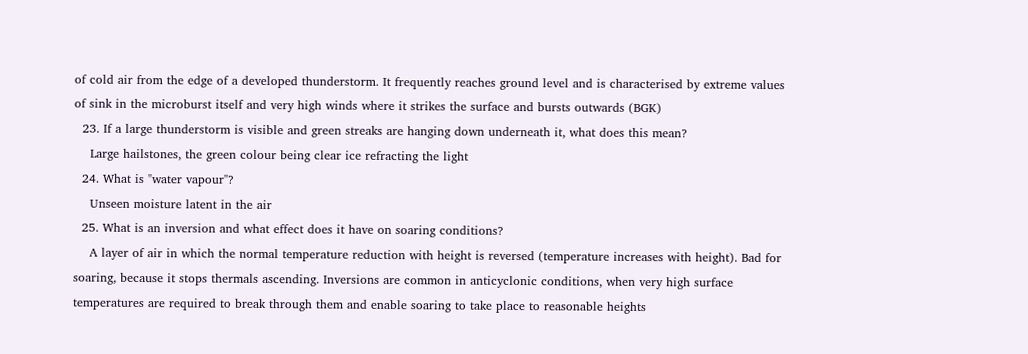of cold air from the edge of a developed thunderstorm. It frequently reaches ground level and is characterised by extreme values of sink in the microburst itself and very high winds where it strikes the surface and bursts outwards (BGK)
  23. If a large thunderstorm is visible and green streaks are hanging down underneath it, what does this mean?
    Large hailstones, the green colour being clear ice refracting the light
  24. What is "water vapour"?
    Unseen moisture latent in the air
  25. What is an inversion and what effect does it have on soaring conditions?
    A layer of air in which the normal temperature reduction with height is reversed (temperature increases with height). Bad for soaring, because it stops thermals ascending. Inversions are common in anticyclonic conditions, when very high surface temperatures are required to break through them and enable soaring to take place to reasonable heights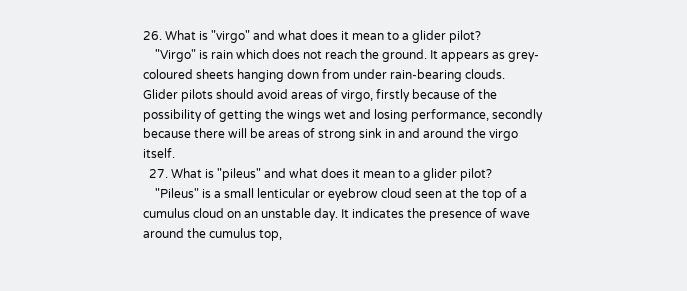26. What is "virgo" and what does it mean to a glider pilot?
    "Virgo" is rain which does not reach the ground. It appears as grey-coloured sheets hanging down from under rain-bearing clouds. Glider pilots should avoid areas of virgo, firstly because of the possibility of getting the wings wet and losing performance, secondly because there will be areas of strong sink in and around the virgo itself.
  27. What is "pileus" and what does it mean to a glider pilot?
    "Pileus" is a small lenticular or eyebrow cloud seen at the top of a cumulus cloud on an unstable day. It indicates the presence of wave around the cumulus top,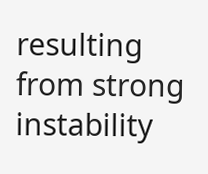resulting from strong instability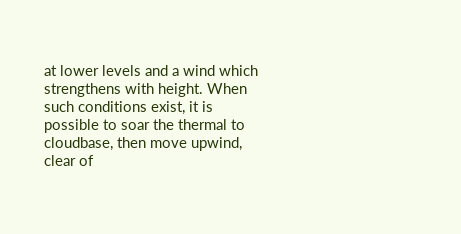at lower levels and a wind which strengthens with height. When such conditions exist, it is possible to soar the thermal to cloudbase, then move upwind, clear of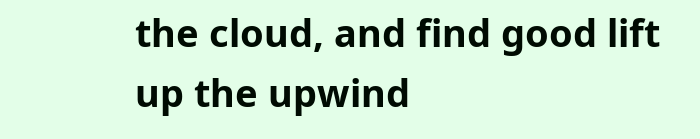the cloud, and find good lift up the upwind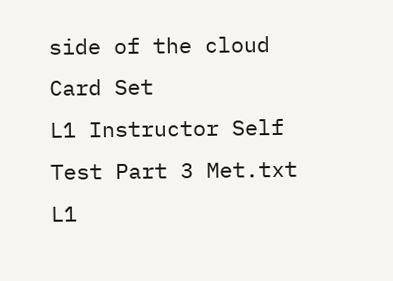side of the cloud
Card Set
L1 Instructor Self Test Part 3 Met.txt
L1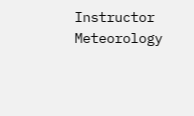Instructor Meteorology